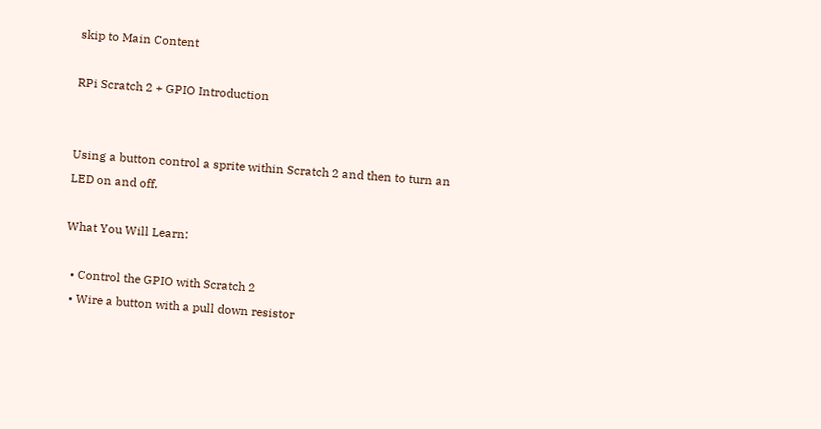skip to Main Content

RPi Scratch 2 + GPIO Introduction


Using a button control a sprite within Scratch 2 and then to turn an LED on and off.

What You Will Learn:

  • Control the GPIO with Scratch 2
  • Wire a button with a pull down resistor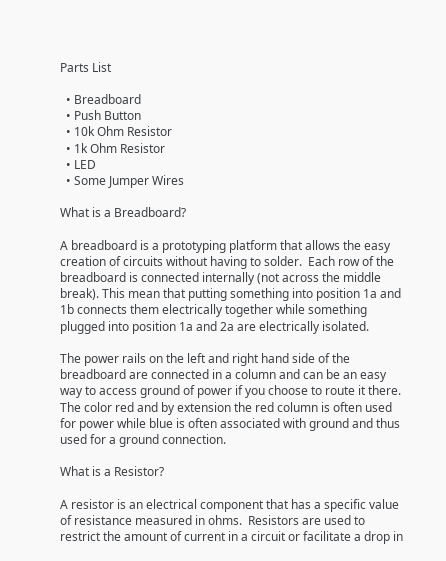Parts List

  • Breadboard
  • Push Button
  • 10k Ohm Resistor
  • 1k Ohm Resistor
  • LED
  • Some Jumper Wires

What is a Breadboard?

A breadboard is a prototyping platform that allows the easy creation of circuits without having to solder.  Each row of the breadboard is connected internally (not across the middle break). This mean that putting something into position 1a and 1b connects them electrically together while something plugged into position 1a and 2a are electrically isolated.

The power rails on the left and right hand side of the breadboard are connected in a column and can be an easy way to access ground of power if you choose to route it there.  The color red and by extension the red column is often used for power while blue is often associated with ground and thus used for a ground connection.

What is a Resistor?

A resistor is an electrical component that has a specific value of resistance measured in ohms.  Resistors are used to restrict the amount of current in a circuit or facilitate a drop in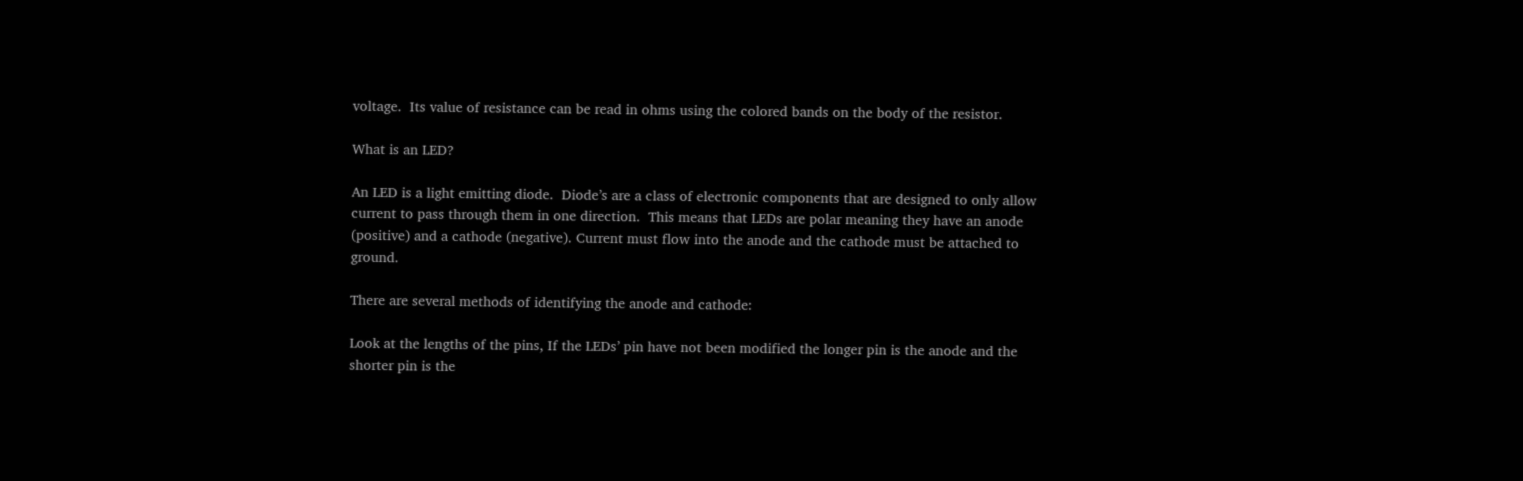voltage.  Its value of resistance can be read in ohms using the colored bands on the body of the resistor.

What is an LED?

An LED is a light emitting diode.  Diode’s are a class of electronic components that are designed to only allow current to pass through them in one direction.  This means that LEDs are polar meaning they have an anode (positive) and a cathode (negative). Current must flow into the anode and the cathode must be attached to ground.

There are several methods of identifying the anode and cathode:

Look at the lengths of the pins, If the LEDs’ pin have not been modified the longer pin is the anode and the shorter pin is the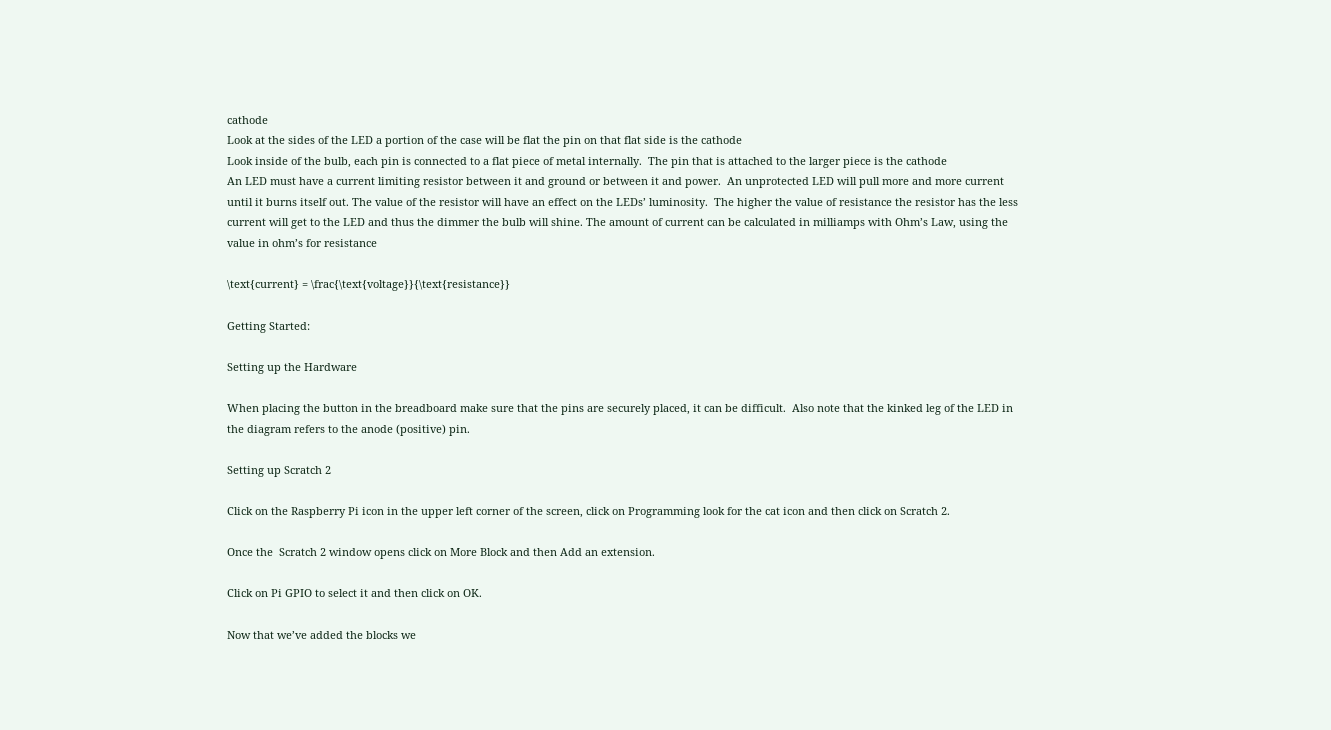cathode
Look at the sides of the LED a portion of the case will be flat the pin on that flat side is the cathode
Look inside of the bulb, each pin is connected to a flat piece of metal internally.  The pin that is attached to the larger piece is the cathode
An LED must have a current limiting resistor between it and ground or between it and power.  An unprotected LED will pull more and more current until it burns itself out. The value of the resistor will have an effect on the LEDs’ luminosity.  The higher the value of resistance the resistor has the less current will get to the LED and thus the dimmer the bulb will shine. The amount of current can be calculated in milliamps with Ohm’s Law, using the value in ohm’s for resistance

\text{current} = \frac{\text{voltage}}{\text{resistance}}

Getting Started:

Setting up the Hardware

When placing the button in the breadboard make sure that the pins are securely placed, it can be difficult.  Also note that the kinked leg of the LED in the diagram refers to the anode (positive) pin.

Setting up Scratch 2

Click on the Raspberry Pi icon in the upper left corner of the screen, click on Programming look for the cat icon and then click on Scratch 2.

Once the  Scratch 2 window opens click on More Block and then Add an extension.

Click on Pi GPIO to select it and then click on OK.

Now that we’ve added the blocks we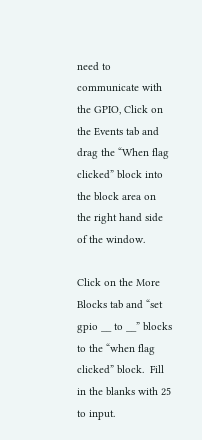need to communicate with the GPIO, Click on the Events tab and drag the “When flag clicked” block into the block area on the right hand side of the window.

Click on the More Blocks tab and “set gpio __ to __” blocks to the “when flag clicked” block.  Fill in the blanks with 25 to input.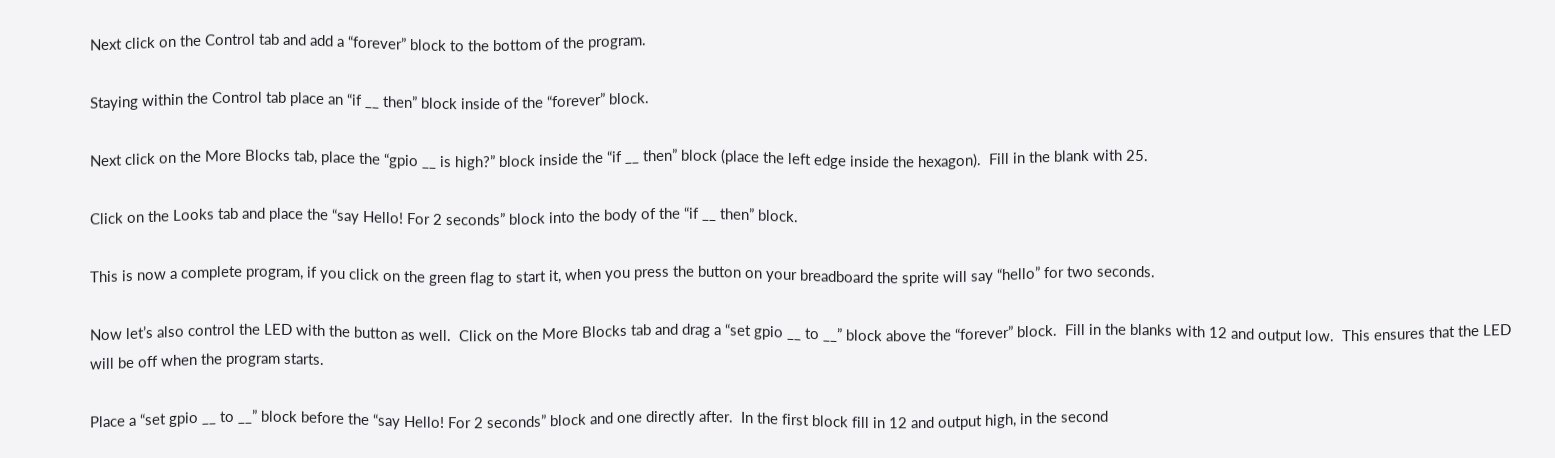Next click on the Control tab and add a “forever” block to the bottom of the program.

Staying within the Control tab place an “if __ then” block inside of the “forever” block.

Next click on the More Blocks tab, place the “gpio __ is high?” block inside the “if __ then” block (place the left edge inside the hexagon).  Fill in the blank with 25.

Click on the Looks tab and place the “say Hello! For 2 seconds” block into the body of the “if __ then” block.

This is now a complete program, if you click on the green flag to start it, when you press the button on your breadboard the sprite will say “hello” for two seconds.

Now let’s also control the LED with the button as well.  Click on the More Blocks tab and drag a “set gpio __ to __” block above the “forever” block.  Fill in the blanks with 12 and output low.  This ensures that the LED will be off when the program starts.

Place a “set gpio __ to __” block before the “say Hello! For 2 seconds” block and one directly after.  In the first block fill in 12 and output high, in the second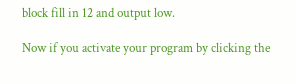block fill in 12 and output low.

Now if you activate your program by clicking the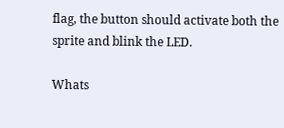flag, the button should activate both the sprite and blink the LED.

Whats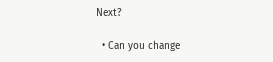Next?

  • Can you change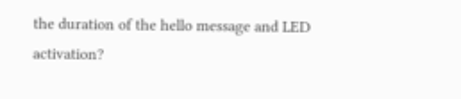the duration of the hello message and LED activation?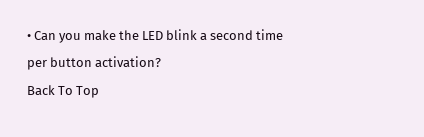• Can you make the LED blink a second time per button activation?
Back To Top